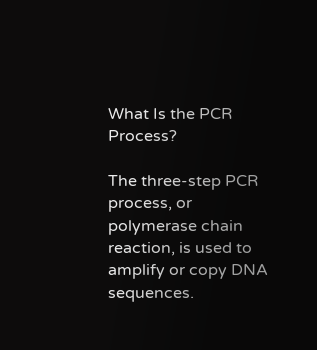What Is the PCR Process?

The three-step PCR process, or polymerase chain reaction, is used to amplify or copy DNA sequences.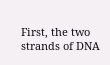First, the two strands of DNA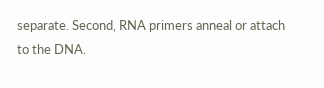separate. Second, RNA primers anneal or attach to the DNA.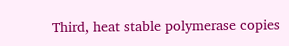Third, heat stable polymerase copies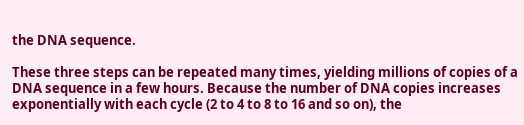the DNA sequence.

These three steps can be repeated many times, yielding millions of copies of a DNA sequence in a few hours. Because the number of DNA copies increases exponentially with each cycle (2 to 4 to 8 to 16 and so on), the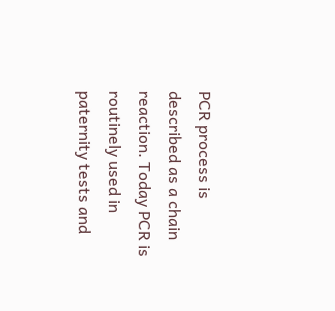PCR process is described as a chain reaction. Today PCR is routinely used in paternity tests and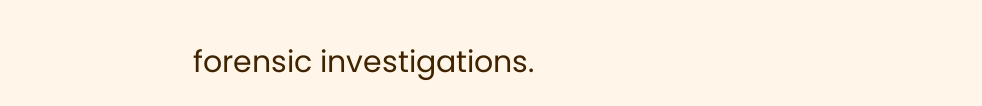forensic investigations.